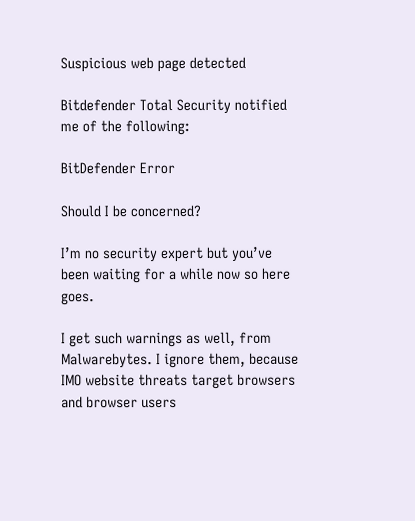Suspicious web page detected

Bitdefender Total Security notified me of the following:

BitDefender Error

Should I be concerned?

I’m no security expert but you’ve been waiting for a while now so here goes.

I get such warnings as well, from Malwarebytes. I ignore them, because IMO website threats target browsers and browser users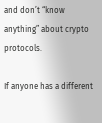and don’t “know anything” about crypto protocols.

If anyone has a different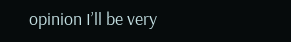opinion I’ll be very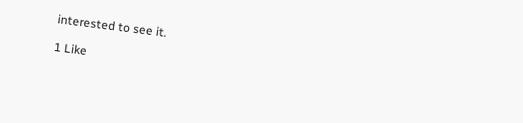interested to see it.

1 Like